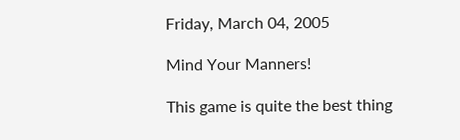Friday, March 04, 2005

Mind Your Manners!

This game is quite the best thing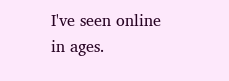I've seen online in ages.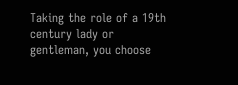Taking the role of a 19th century lady or gentleman, you choose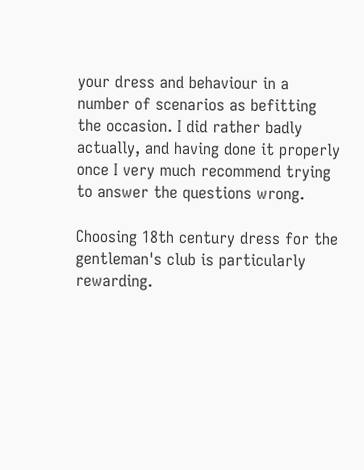your dress and behaviour in a number of scenarios as befitting the occasion. I did rather badly actually, and having done it properly once I very much recommend trying to answer the questions wrong.

Choosing 18th century dress for the gentleman's club is particularly rewarding.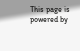This page is powered by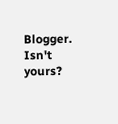Blogger. Isn't yours?